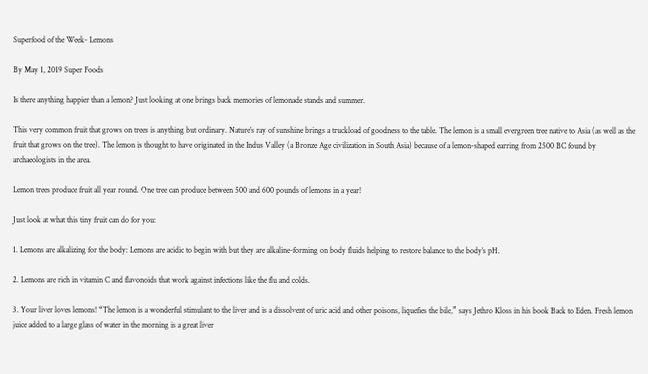Superfood of the Week- Lemons

By May 1, 2019 Super Foods

Is there anything happier than a lemon? Just looking at one brings back memories of lemonade stands and summer.

This very common fruit that grows on trees is anything but ordinary. Nature’s ray of sunshine brings a truckload of goodness to the table. The lemon is a small evergreen tree native to Asia (as well as the fruit that grows on the tree). The lemon is thought to have originated in the Indus Valley (a Bronze Age civilization in South Asia) because of a lemon-shaped earring from 2500 BC found by archaeologists in the area.

Lemon trees produce fruit all year round. One tree can produce between 500 and 600 pounds of lemons in a year!

Just look at what this tiny fruit can do for you:

1. Lemons are alkalizing for the body: Lemons are acidic to begin with but they are alkaline-forming on body fluids helping to restore balance to the body’s pH.

2. Lemons are rich in vitamin C and flavonoids that work against infections like the flu and colds.

3. Your liver loves lemons! “The lemon is a wonderful stimulant to the liver and is a dissolvent of uric acid and other poisons, liquefies the bile,” says Jethro Kloss in his book Back to Eden. Fresh lemon juice added to a large glass of water in the morning is a great liver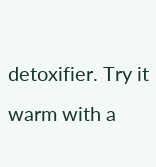detoxifier. Try it warm with a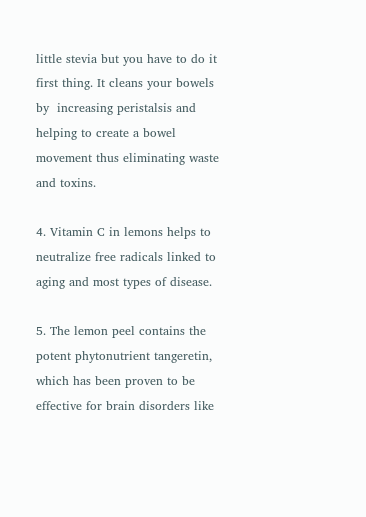little stevia but you have to do it first thing. It cleans your bowels by  increasing peristalsis and helping to create a bowel movement thus eliminating waste and toxins.

4. Vitamin C in lemons helps to neutralize free radicals linked to aging and most types of disease.

5. The lemon peel contains the potent phytonutrient tangeretin, which has been proven to be effective for brain disorders like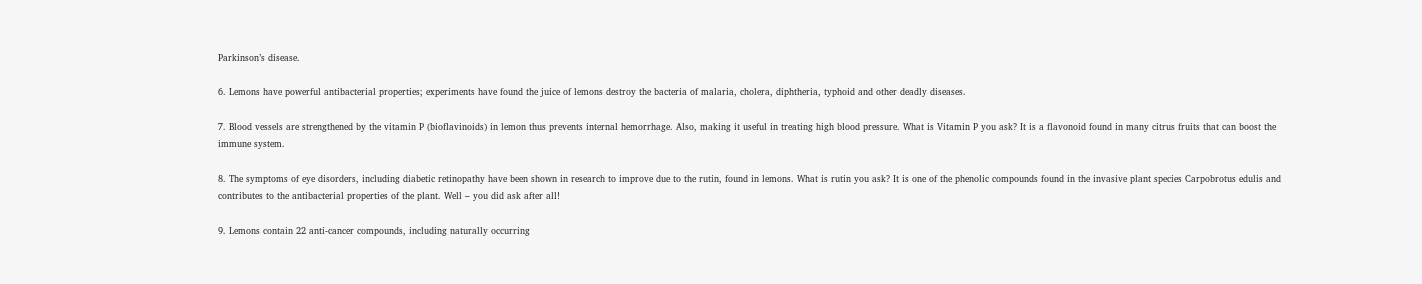Parkinson’s disease.

6. Lemons have powerful antibacterial properties; experiments have found the juice of lemons destroy the bacteria of malaria, cholera, diphtheria, typhoid and other deadly diseases.

7. Blood vessels are strengthened by the vitamin P (bioflavinoids) in lemon thus prevents internal hemorrhage. Also, making it useful in treating high blood pressure. What is Vitamin P you ask? It is a flavonoid found in many citrus fruits that can boost the immune system.

8. The symptoms of eye disorders, including diabetic retinopathy have been shown in research to improve due to the rutin, found in lemons. What is rutin you ask? It is one of the phenolic compounds found in the invasive plant species Carpobrotus edulis and contributes to the antibacterial properties of the plant. Well – you did ask after all!

9. Lemons contain 22 anti-cancer compounds, including naturally occurring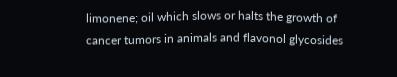limonene; oil which slows or halts the growth of cancer tumors in animals and flavonol glycosides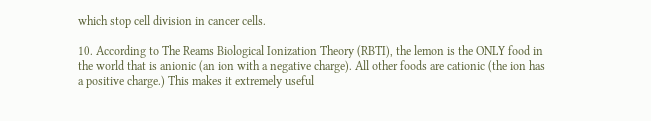which stop cell division in cancer cells.

10. According to The Reams Biological Ionization Theory (RBTI), the lemon is the ONLY food in the world that is anionic (an ion with a negative charge). All other foods are cationic (the ion has a positive charge.) This makes it extremely useful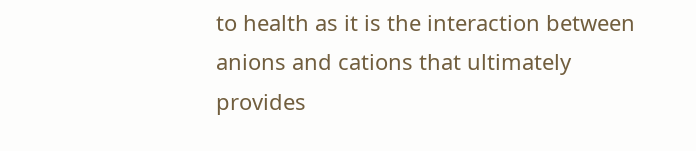to health as it is the interaction between anions and cations that ultimately provides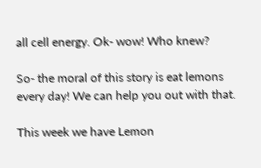all cell energy. Ok- wow! Who knew?

So- the moral of this story is eat lemons every day! We can help you out with that.

This week we have Lemon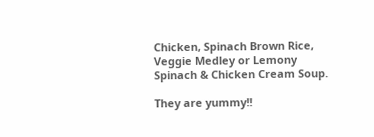Chicken, Spinach Brown Rice, Veggie Medley or Lemony Spinach & Chicken Cream Soup.

They are yummy!!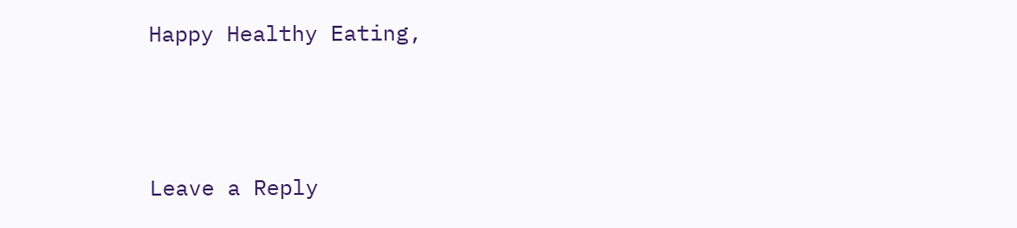Happy Healthy Eating,




Leave a Reply